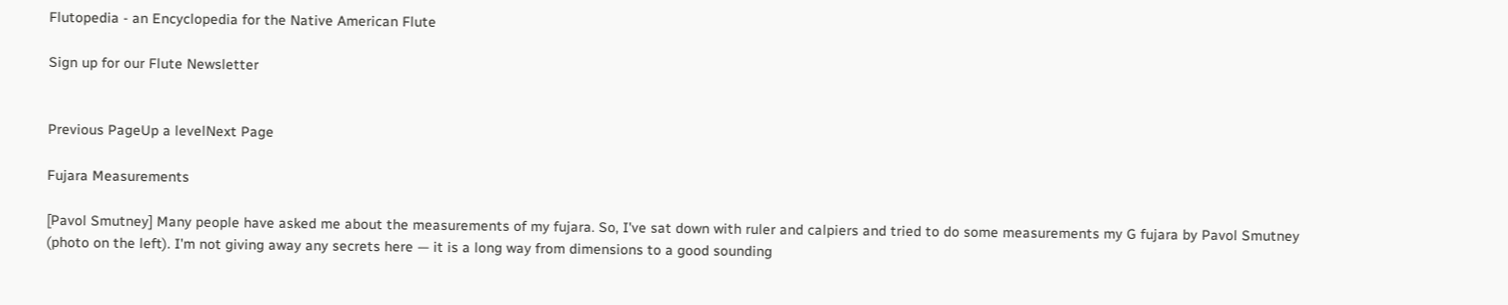Flutopedia - an Encyclopedia for the Native American Flute

Sign up for our Flute Newsletter


Previous PageUp a levelNext Page

Fujara Measurements

[Pavol Smutney] Many people have asked me about the measurements of my fujara. So, I've sat down with ruler and calpiers and tried to do some measurements my G fujara by Pavol Smutney (photo on the left). I'm not giving away any secrets here — it is a long way from dimensions to a good sounding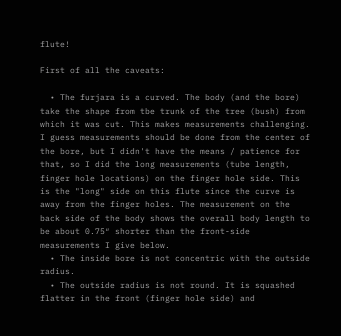flute!

First of all the caveats:

  • The furjara is a curved. The body (and the bore) take the shape from tbe trunk of the tree (bush) from which it was cut. This makes measurements challenging. I guess measurements should be done from the center of the bore, but I didn't have the means / patience for that, so I did the long measurements (tube length, finger hole locations) on the finger hole side. This is the "long" side on this flute since the curve is away from the finger holes. The measurement on the back side of the body shows the overall body length to be about 0.75″ shorter than the front-side measurements I give below.
  • The inside bore is not concentric with the outside radius.
  • The outside radius is not round. It is squashed flatter in the front (finger hole side) and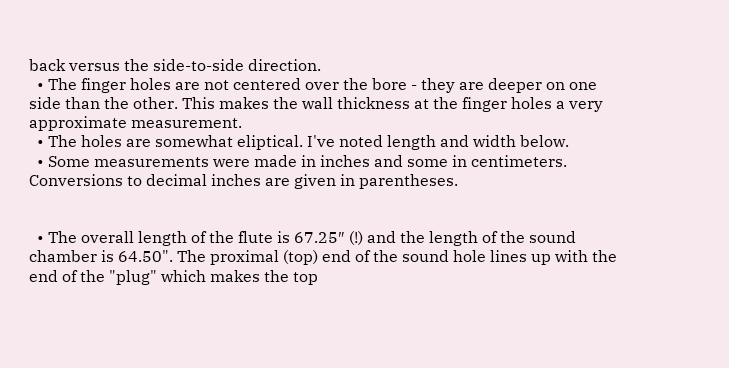back versus the side-to-side direction.
  • The finger holes are not centered over the bore - they are deeper on one side than the other. This makes the wall thickness at the finger holes a very approximate measurement.
  • The holes are somewhat eliptical. I've noted length and width below.
  • Some measurements were made in inches and some in centimeters. Conversions to decimal inches are given in parentheses.


  • The overall length of the flute is 67.25″ (!) and the length of the sound chamber is 64.50". The proximal (top) end of the sound hole lines up with the end of the "plug" which makes the top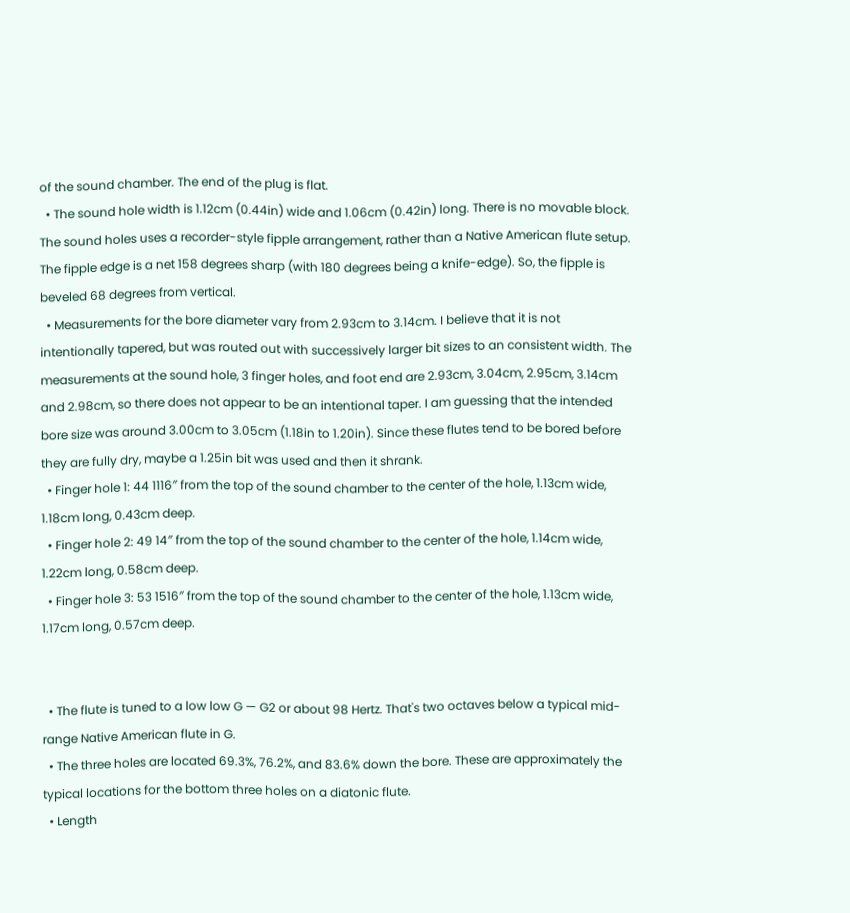of the sound chamber. The end of the plug is flat.
  • The sound hole width is 1.12cm (0.44in) wide and 1.06cm (0.42in) long. There is no movable block. The sound holes uses a recorder-style fipple arrangement, rather than a Native American flute setup. The fipple edge is a net 158 degrees sharp (with 180 degrees being a knife-edge). So, the fipple is beveled 68 degrees from vertical.
  • Measurements for the bore diameter vary from 2.93cm to 3.14cm. I believe that it is not intentionally tapered, but was routed out with successively larger bit sizes to an consistent width. The measurements at the sound hole, 3 finger holes, and foot end are 2.93cm, 3.04cm, 2.95cm, 3.14cm and 2.98cm, so there does not appear to be an intentional taper. I am guessing that the intended bore size was around 3.00cm to 3.05cm (1.18in to 1.20in). Since these flutes tend to be bored before they are fully dry, maybe a 1.25in bit was used and then it shrank.
  • Finger hole 1: 44 1116″ from the top of the sound chamber to the center of the hole, 1.13cm wide, 1.18cm long, 0.43cm deep.
  • Finger hole 2: 49 14″ from the top of the sound chamber to the center of the hole, 1.14cm wide, 1.22cm long, 0.58cm deep.
  • Finger hole 3: 53 1516″ from the top of the sound chamber to the center of the hole, 1.13cm wide, 1.17cm long, 0.57cm deep.


  • The flute is tuned to a low low G — G2 or about 98 Hertz. That's two octaves below a typical mid-range Native American flute in G.
  • The three holes are located 69.3%, 76.2%, and 83.6% down the bore. These are approximately the typical locations for the bottom three holes on a diatonic flute.
  • Length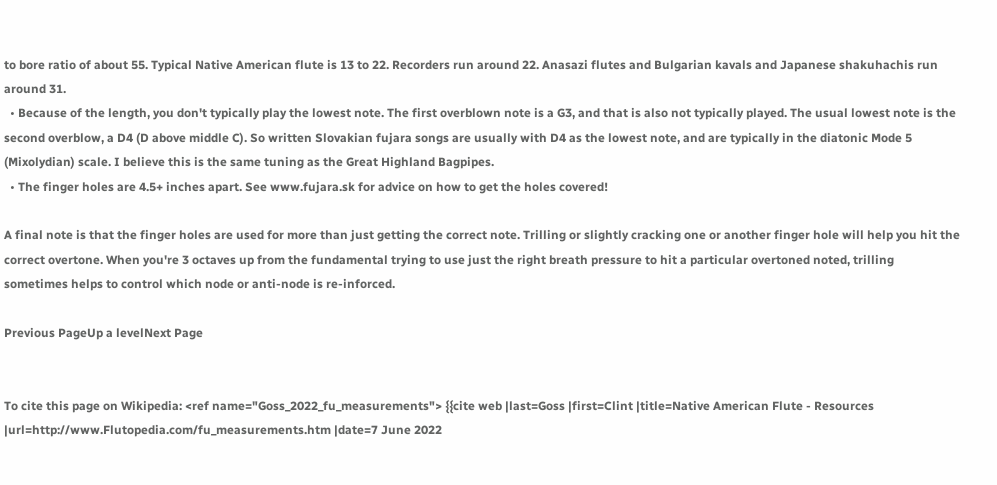to bore ratio of about 55. Typical Native American flute is 13 to 22. Recorders run around 22. Anasazi flutes and Bulgarian kavals and Japanese shakuhachis run around 31.
  • Because of the length, you don't typically play the lowest note. The first overblown note is a G3, and that is also not typically played. The usual lowest note is the second overblow, a D4 (D above middle C). So written Slovakian fujara songs are usually with D4 as the lowest note, and are typically in the diatonic Mode 5 (Mixolydian) scale. I believe this is the same tuning as the Great Highland Bagpipes.
  • The finger holes are 4.5+ inches apart. See www.fujara.sk for advice on how to get the holes covered!

A final note is that the finger holes are used for more than just getting the correct note. Trilling or slightly cracking one or another finger hole will help you hit the correct overtone. When you're 3 octaves up from the fundamental trying to use just the right breath pressure to hit a particular overtoned noted, trilling sometimes helps to control which node or anti-node is re-inforced.

Previous PageUp a levelNext Page


To cite this page on Wikipedia: <ref name="Goss_2022_fu_measurements"> {{cite web |last=Goss |first=Clint |title=Native American Flute - Resources |url=http://www.Flutopedia.com/fu_measurements.htm |date=7 June 2022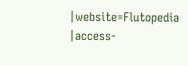|website=Flutopedia |access-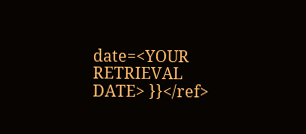date=<YOUR RETRIEVAL DATE> }}</ref>